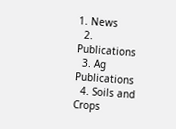1. News
  2. Publications
  3. Ag Publications
  4. Soils and Crops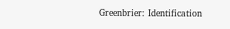Greenbrier: Identification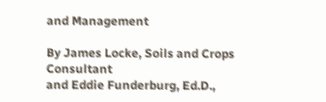and Management

By James Locke, Soils and Crops Consultant
and Eddie Funderburg, Ed.D.,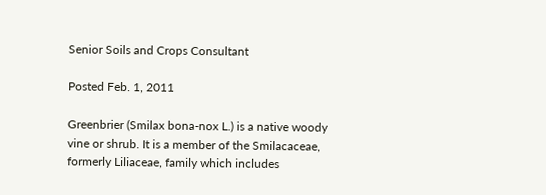Senior Soils and Crops Consultant

Posted Feb. 1, 2011

Greenbrier (Smilax bona-nox L.) is a native woody vine or shrub. It is a member of the Smilacaceae, formerly Liliaceae, family which includes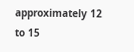approximately 12 to 15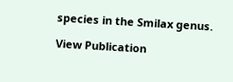species in the Smilax genus.

View Publication